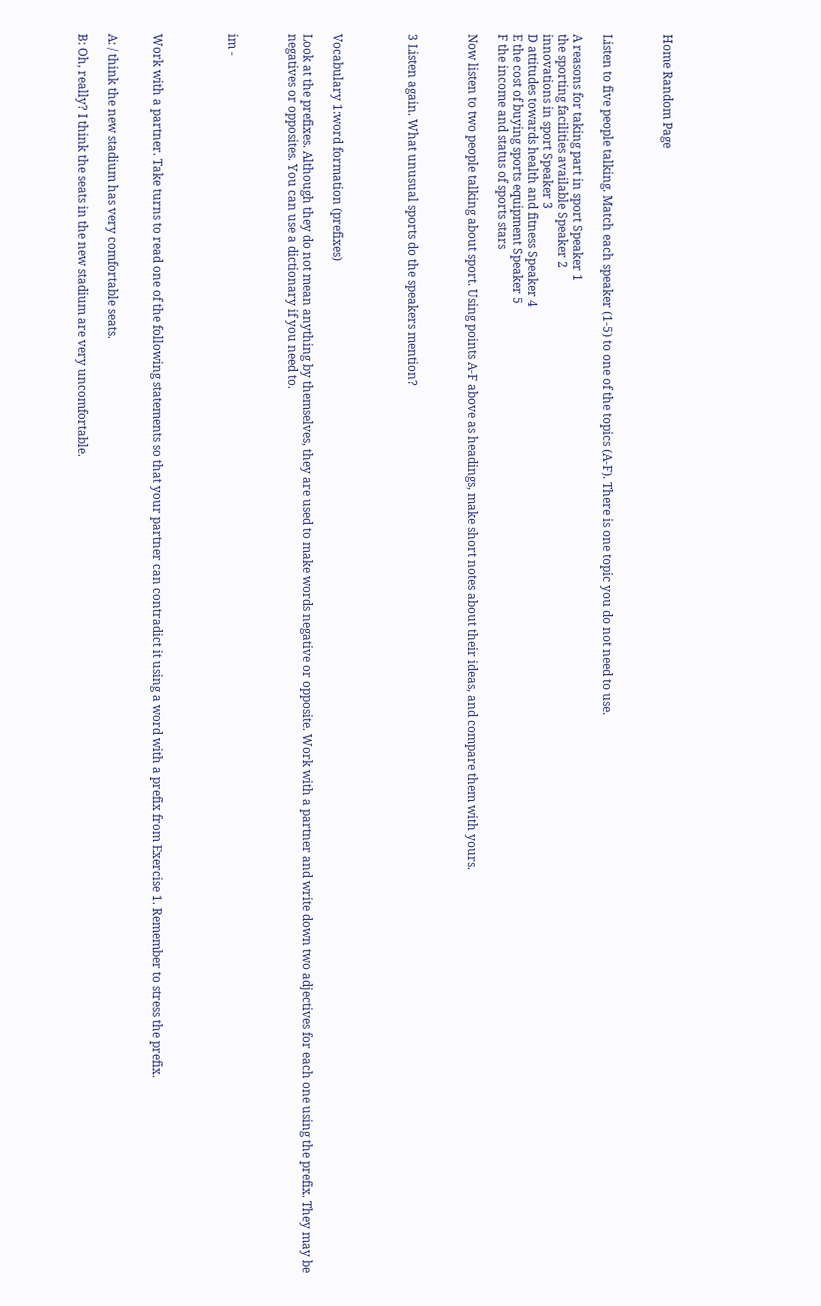Home Random Page



Listen to five people talking. Match each speaker (1-5) to one of the topics (A-F). There is one topic you do not need to use.

A reasons for taking part in sport Speaker 1
the sporting facilities available Speaker 2
innovations in sport Speaker 3
D attitudes towards health and fitness Speaker 4
E the cost of buying sports equipment Speaker 5
F the income and status of sports stars

Now listen to two people talking about sport. Using points A-F above as headings, make short notes about their ideas, and compare them with yours.



3 Listen again. What unusual sports do the speakers mention?




Vocabulary 1:word formation (prefixes)

Look at the prefixes. Although they do not mean anything by themselves, they are used to make words negative or opposite. Work with a partner and write down two adjectives for each one using the prefix. They may be negatives or opposites. You can use a dictionary if you need to.



im -




Work with a partner. Take turns to read one of the following statements so that your partner can contradict it using a word with a prefix from Exercise 1. Remember to stress the prefix.


A: / think the new stadium has very comfortable seats.

B: Oh, really? I think the seats in the new stadium are very uncomfortable.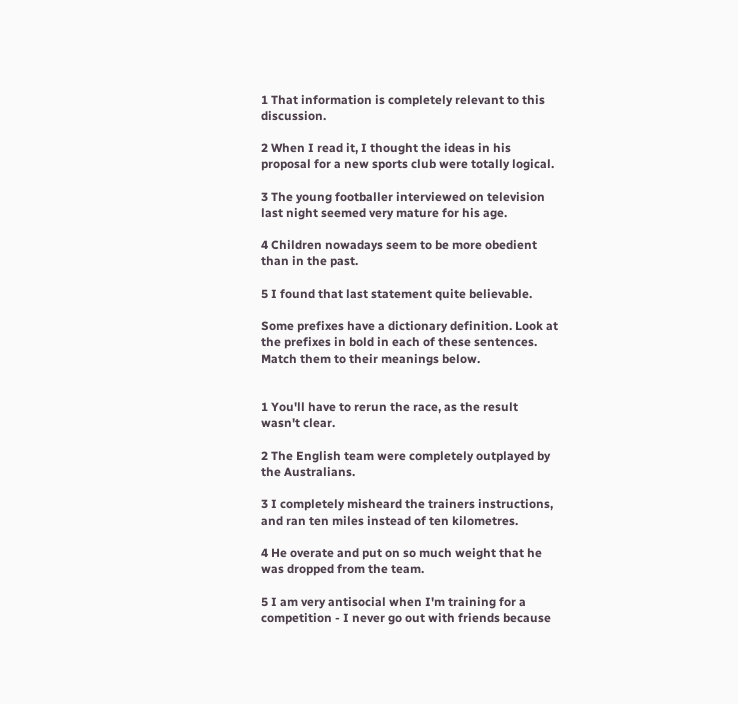1 That information is completely relevant to this discussion.

2 When I read it, I thought the ideas in his proposal for a new sports club were totally logical.

3 The young footballer interviewed on television last night seemed very mature for his age.

4 Children nowadays seem to be more obedient than in the past.

5 I found that last statement quite believable.

Some prefixes have a dictionary definition. Look at the prefixes in bold in each of these sentences. Match them to their meanings below.


1 You'll have to rerun the race, as the result wasn't clear.

2 The English team were completely outplayed by the Australians.

3 I completely misheard the trainers instructions, and ran ten miles instead of ten kilometres.

4 He overate and put on so much weight that he was dropped from the team.

5 I am very antisocial when I'm training for a competition - I never go out with friends because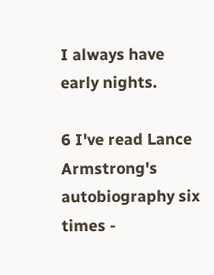I always have early nights.

6 I've read Lance Armstrong's autobiography six times -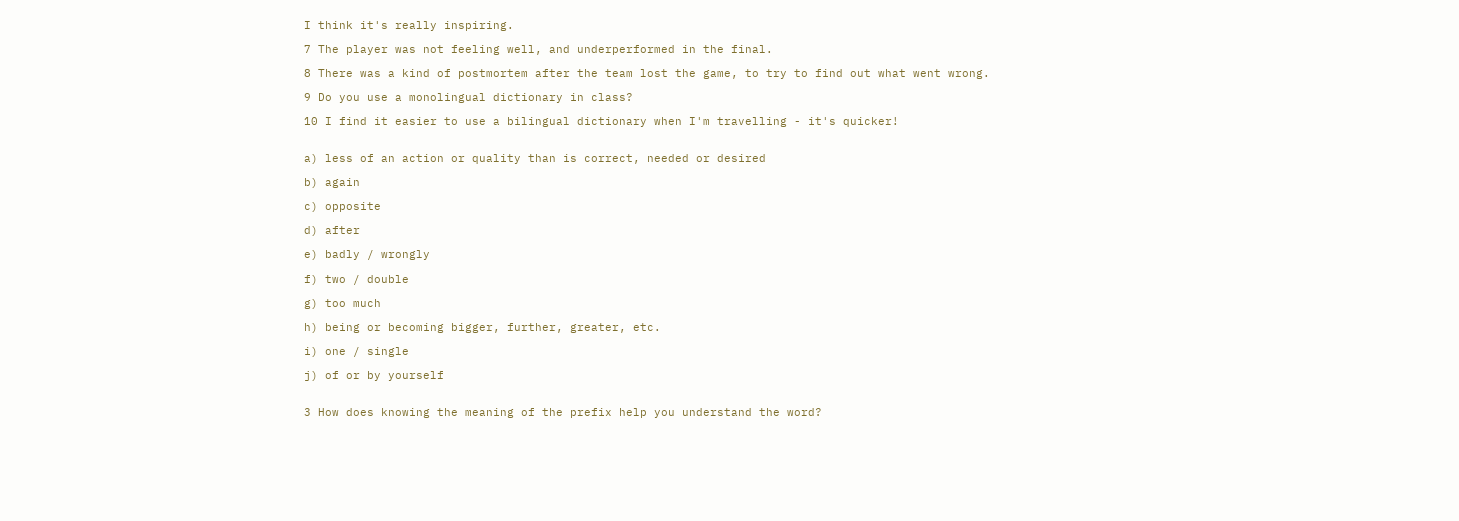I think it's really inspiring.

7 The player was not feeling well, and underperformed in the final.

8 There was a kind of postmortem after the team lost the game, to try to find out what went wrong.

9 Do you use a monolingual dictionary in class?

10 I find it easier to use a bilingual dictionary when I'm travelling - it's quicker!


a) less of an action or quality than is correct, needed or desired

b) again

c) opposite

d) after

e) badly / wrongly

f) two / double

g) too much

h) being or becoming bigger, further, greater, etc.

i) one / single

j) of or by yourself


3 How does knowing the meaning of the prefix help you understand the word?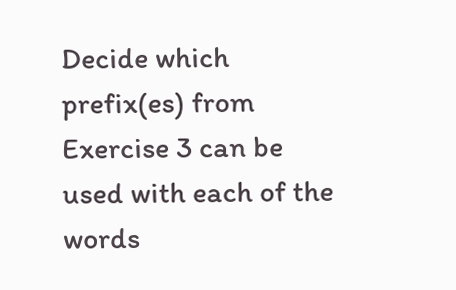Decide which prefix(es) from Exercise 3 can be used with each of the words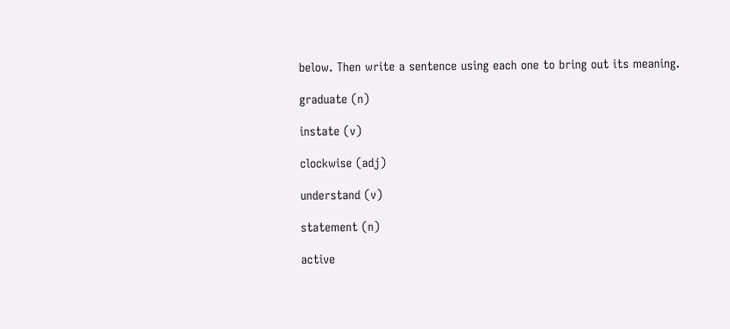below. Then write a sentence using each one to bring out its meaning.

graduate (n)

instate (v)

clockwise (adj)

understand (v)

statement (n)

active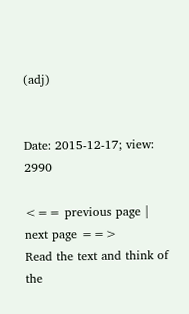(adj)


Date: 2015-12-17; view: 2990

<== previous page | next page ==>
Read the text and think of the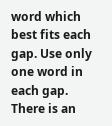word which best fits each gap. Use only one word in each gap. There is an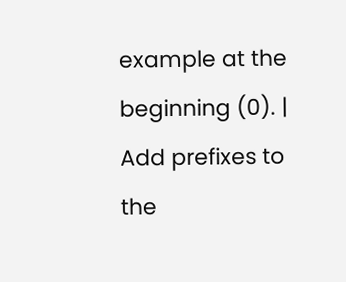example at the beginning (0). | Add prefixes to the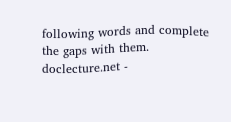following words and complete the gaps with them.
doclecture.net -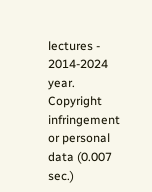lectures - 2014-2024 year. Copyright infringement or personal data (0.007 sec.)